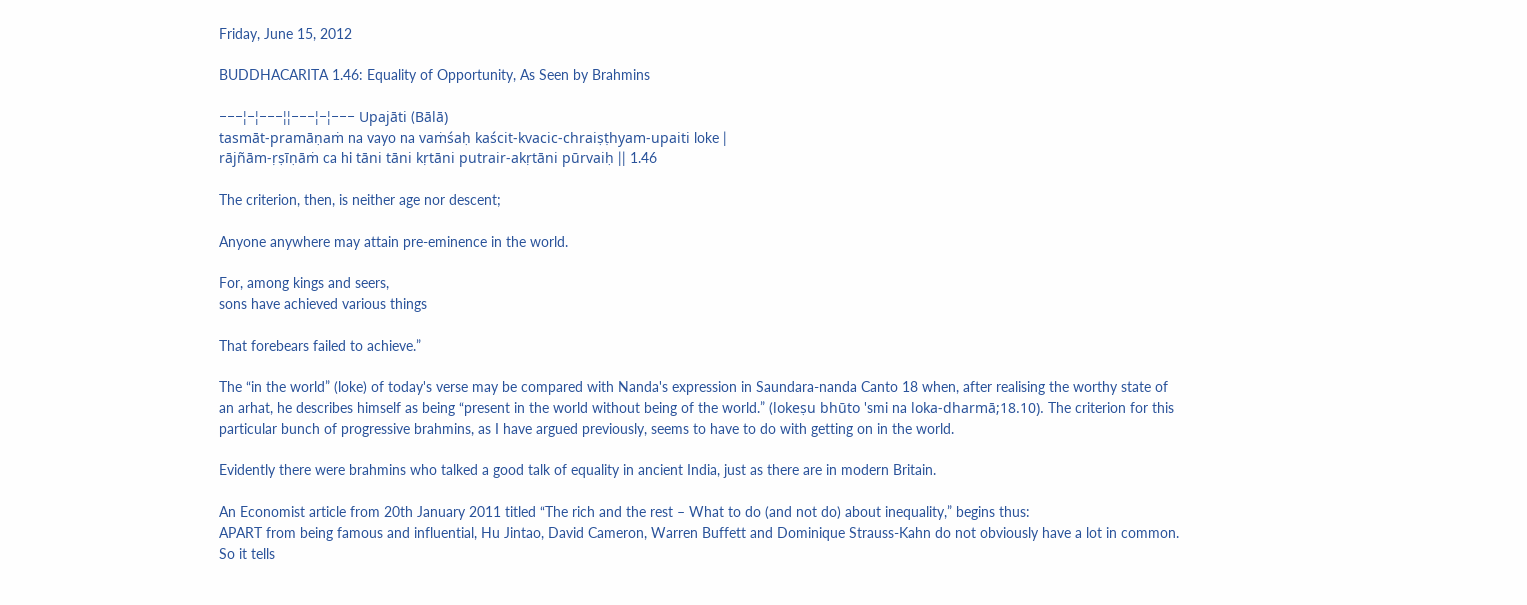Friday, June 15, 2012

BUDDHACARITA 1.46: Equality of Opportunity, As Seen by Brahmins

−−−¦−¦−−−¦¦−−−¦−¦−−− Upajāti (Bālā)
tasmāt-pramāṇaṁ na vayo na vaṁśaḥ kaścit-kvacic-chraiṣṭhyam-upaiti loke |
rājñām-ṛṣīṇāṁ ca hi tāni tāni kṛtāni putrair-akṛtāni pūrvaiḥ || 1.46

The criterion, then, is neither age nor descent;

Anyone anywhere may attain pre-eminence in the world.

For, among kings and seers,
sons have achieved various things

That forebears failed to achieve.”

The “in the world” (loke) of today's verse may be compared with Nanda's expression in Saundara-nanda Canto 18 when, after realising the worthy state of an arhat, he describes himself as being “present in the world without being of the world.” (lokeṣu bhūto 'smi na loka-dharmā;18.10). The criterion for this particular bunch of progressive brahmins, as I have argued previously, seems to have to do with getting on in the world.

Evidently there were brahmins who talked a good talk of equality in ancient India, just as there are in modern Britain.

An Economist article from 20th January 2011 titled “The rich and the rest – What to do (and not do) about inequality,” begins thus:
APART from being famous and influential, Hu Jintao, David Cameron, Warren Buffett and Dominique Strauss-Kahn do not obviously have a lot in common. So it tells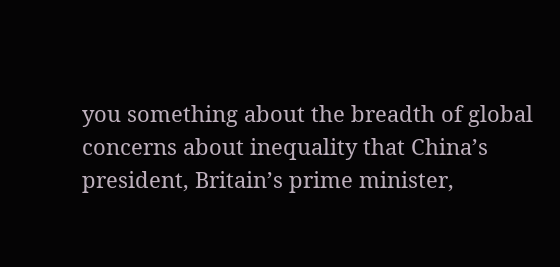you something about the breadth of global concerns about inequality that China’s president, Britain’s prime minister,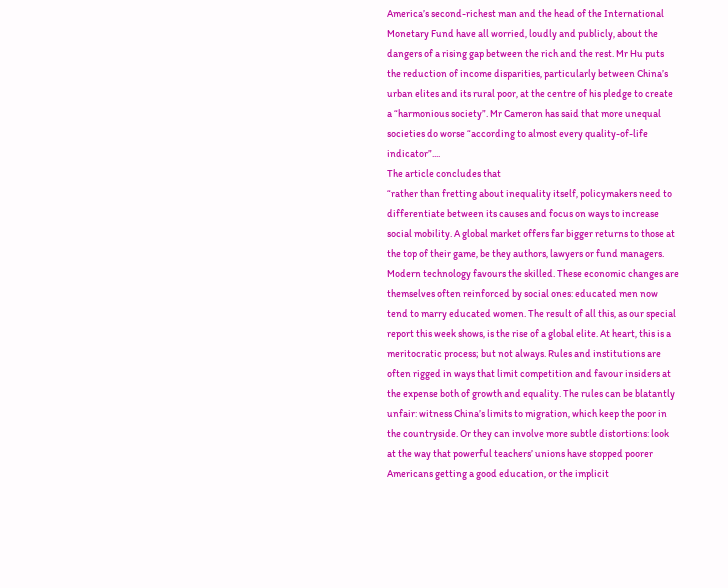America’s second-richest man and the head of the International Monetary Fund have all worried, loudly and publicly, about the dangers of a rising gap between the rich and the rest. Mr Hu puts the reduction of income disparities, particularly between China’s urban elites and its rural poor, at the centre of his pledge to create a “harmonious society”. Mr Cameron has said that more unequal societies do worse “according to almost every quality-of-life indicator”....
The article concludes that
“rather than fretting about inequality itself, policymakers need to differentiate between its causes and focus on ways to increase social mobility. A global market offers far bigger returns to those at the top of their game, be they authors, lawyers or fund managers. Modern technology favours the skilled. These economic changes are themselves often reinforced by social ones: educated men now tend to marry educated women. The result of all this, as our special report this week shows, is the rise of a global elite. At heart, this is a meritocratic process; but not always. Rules and institutions are often rigged in ways that limit competition and favour insiders at the expense both of growth and equality. The rules can be blatantly unfair: witness China’s limits to migration, which keep the poor in the countryside. Or they can involve more subtle distortions: look at the way that powerful teachers’ unions have stopped poorer Americans getting a good education, or the implicit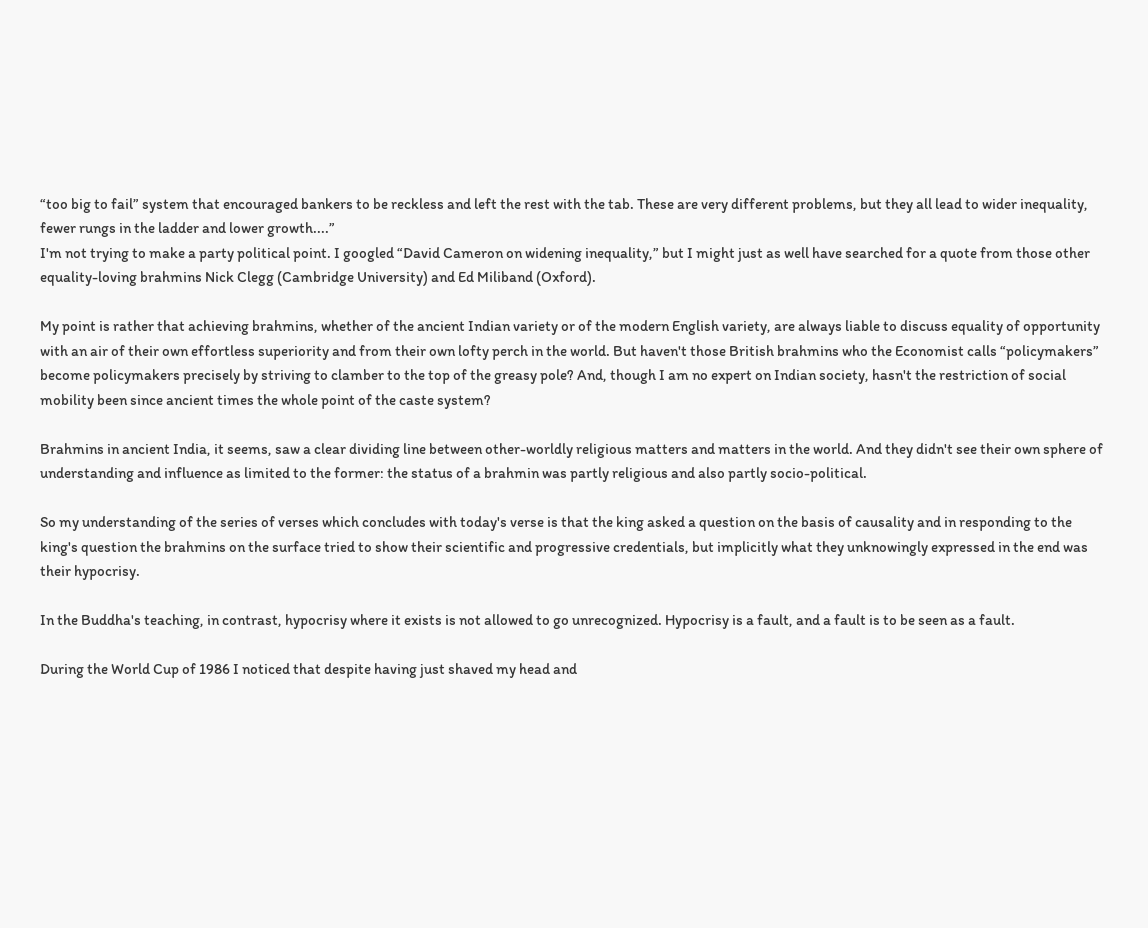“too big to fail” system that encouraged bankers to be reckless and left the rest with the tab. These are very different problems, but they all lead to wider inequality, fewer rungs in the ladder and lower growth....”
I'm not trying to make a party political point. I googled “David Cameron on widening inequality,” but I might just as well have searched for a quote from those other equality-loving brahmins Nick Clegg (Cambridge University) and Ed Miliband (Oxford).

My point is rather that achieving brahmins, whether of the ancient Indian variety or of the modern English variety, are always liable to discuss equality of opportunity with an air of their own effortless superiority and from their own lofty perch in the world. But haven't those British brahmins who the Economist calls “policymakers” become policymakers precisely by striving to clamber to the top of the greasy pole? And, though I am no expert on Indian society, hasn't the restriction of social mobility been since ancient times the whole point of the caste system?

Brahmins in ancient India, it seems, saw a clear dividing line between other-worldly religious matters and matters in the world. And they didn't see their own sphere of understanding and influence as limited to the former: the status of a brahmin was partly religious and also partly socio-political.

So my understanding of the series of verses which concludes with today's verse is that the king asked a question on the basis of causality and in responding to the king's question the brahmins on the surface tried to show their scientific and progressive credentials, but implicitly what they unknowingly expressed in the end was their hypocrisy.

In the Buddha's teaching, in contrast, hypocrisy where it exists is not allowed to go unrecognized. Hypocrisy is a fault, and a fault is to be seen as a fault.

During the World Cup of 1986 I noticed that despite having just shaved my head and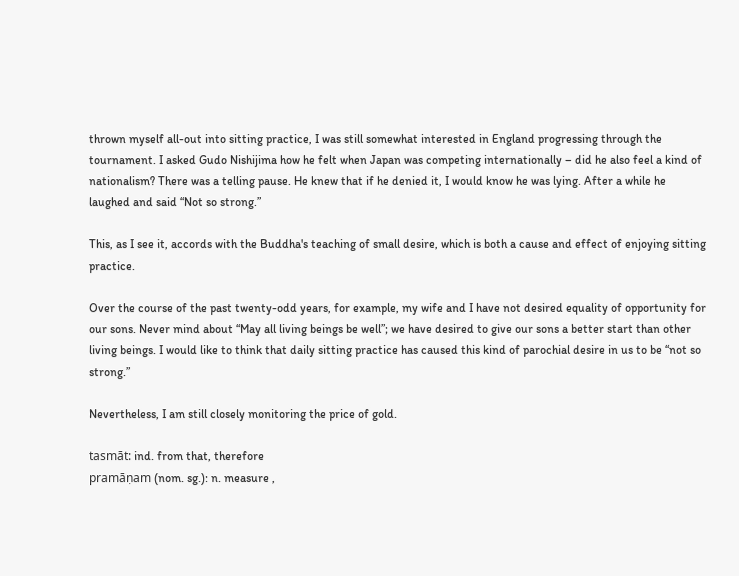thrown myself all-out into sitting practice, I was still somewhat interested in England progressing through the tournament. I asked Gudo Nishijima how he felt when Japan was competing internationally – did he also feel a kind of nationalism? There was a telling pause. He knew that if he denied it, I would know he was lying. After a while he laughed and said “Not so strong.”

This, as I see it, accords with the Buddha's teaching of small desire, which is both a cause and effect of enjoying sitting practice.

Over the course of the past twenty-odd years, for example, my wife and I have not desired equality of opportunity for our sons. Never mind about “May all living beings be well”; we have desired to give our sons a better start than other living beings. I would like to think that daily sitting practice has caused this kind of parochial desire in us to be “not so strong.”

Nevertheless, I am still closely monitoring the price of gold.

tasmāt: ind. from that, therefore
pramāṇam (nom. sg.): n. measure ,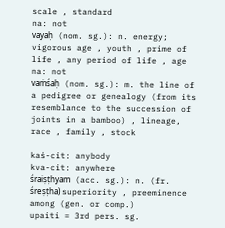scale , standard
na: not
vayaḥ (nom. sg.): n. energy; vigorous age , youth , prime of life , any period of life , age
na: not
vaṁśaḥ (nom. sg.): m. the line of a pedigree or genealogy (from its resemblance to the succession of joints in a bamboo) , lineage, race , family , stock

kaś-cit: anybody
kva-cit: anywhere
śraiṣṭhyam (acc. sg.): n. (fr. śreṣṭha) superiority , preeminence among (gen. or comp.)
upaiti = 3rd pers. sg.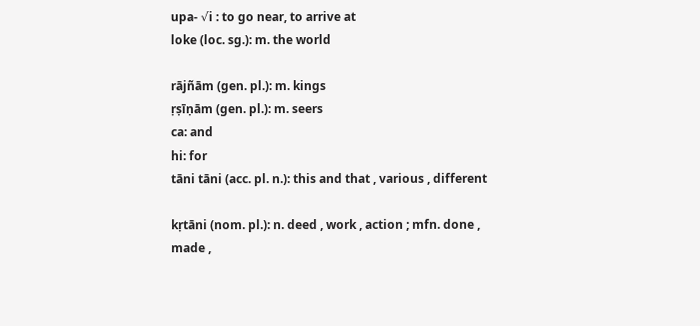upa- √i : to go near, to arrive at
loke (loc. sg.): m. the world

rājñām (gen. pl.): m. kings
ṛṣīṇām (gen. pl.): m. seers
ca: and
hi: for
tāni tāni (acc. pl. n.): this and that , various , different

kṛtāni (nom. pl.): n. deed , work , action ; mfn. done , made ,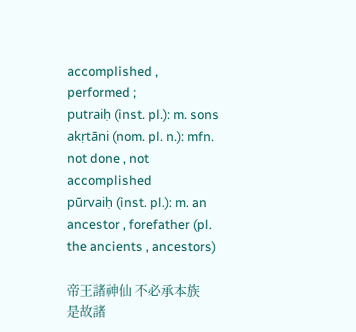accomplished , performed ;
putraiḥ (inst. pl.): m. sons
akṛtāni (nom. pl. n.): mfn. not done , not accomplished
pūrvaiḥ (inst. pl.): m. an ancestor , forefather (pl. the ancients , ancestors)

帝王諸神仙 不必承本族
是故諸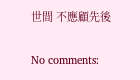世間 不應顧先後

No comments: